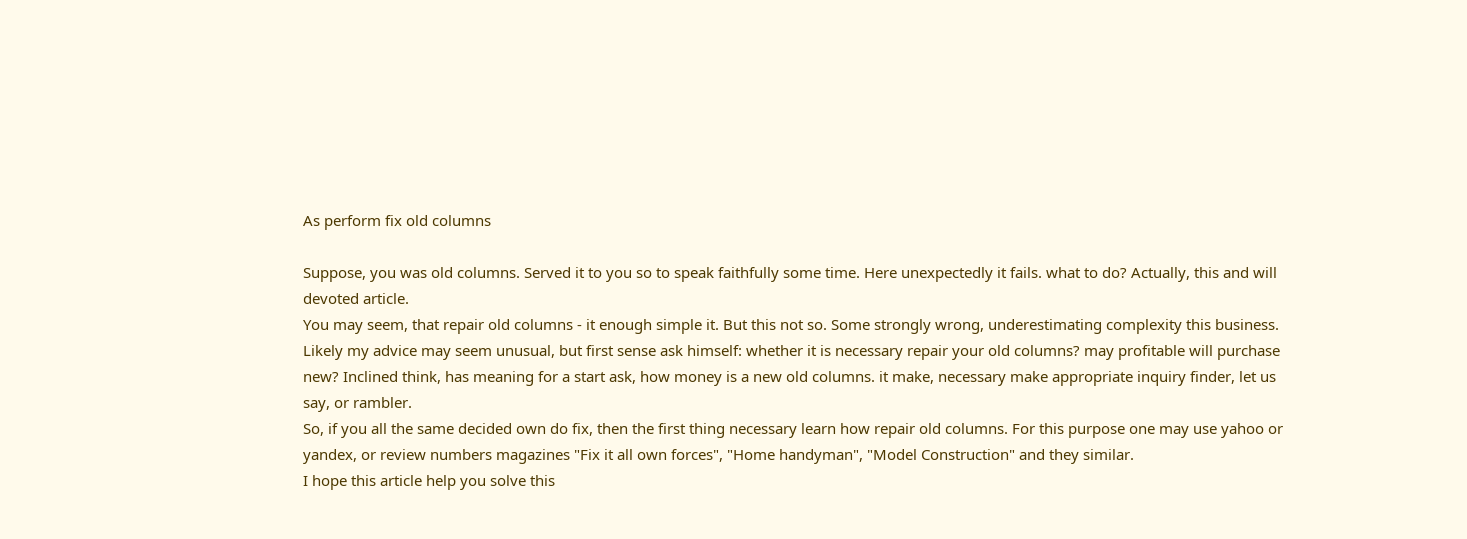As perform fix old columns

Suppose, you was old columns. Served it to you so to speak faithfully some time. Here unexpectedly it fails. what to do? Actually, this and will devoted article.
You may seem, that repair old columns - it enough simple it. But this not so. Some strongly wrong, underestimating complexity this business.
Likely my advice may seem unusual, but first sense ask himself: whether it is necessary repair your old columns? may profitable will purchase new? Inclined think, has meaning for a start ask, how money is a new old columns. it make, necessary make appropriate inquiry finder, let us say, or rambler.
So, if you all the same decided own do fix, then the first thing necessary learn how repair old columns. For this purpose one may use yahoo or yandex, or review numbers magazines "Fix it all own forces", "Home handyman", "Model Construction" and they similar.
I hope this article help you solve this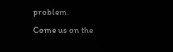problem.
Come us on the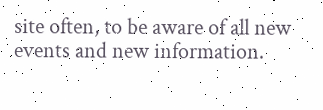site often, to be aware of all new events and new information.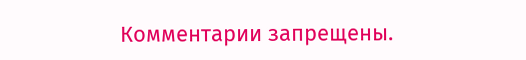Комментарии запрещены.